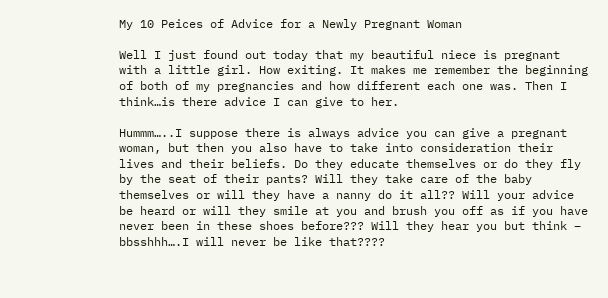My 10 Peices of Advice for a Newly Pregnant Woman

Well I just found out today that my beautiful niece is pregnant with a little girl. How exiting. It makes me remember the beginning of both of my pregnancies and how different each one was. Then I think…is there advice I can give to her.

Hummm…..I suppose there is always advice you can give a pregnant woman, but then you also have to take into consideration their lives and their beliefs. Do they educate themselves or do they fly by the seat of their pants? Will they take care of the baby themselves or will they have a nanny do it all?? Will your advice be heard or will they smile at you and brush you off as if you have never been in these shoes before??? Will they hear you but think – bbsshhh….I will never be like that????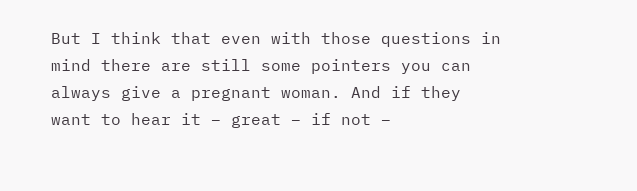But I think that even with those questions in mind there are still some pointers you can always give a pregnant woman. And if they want to hear it – great – if not –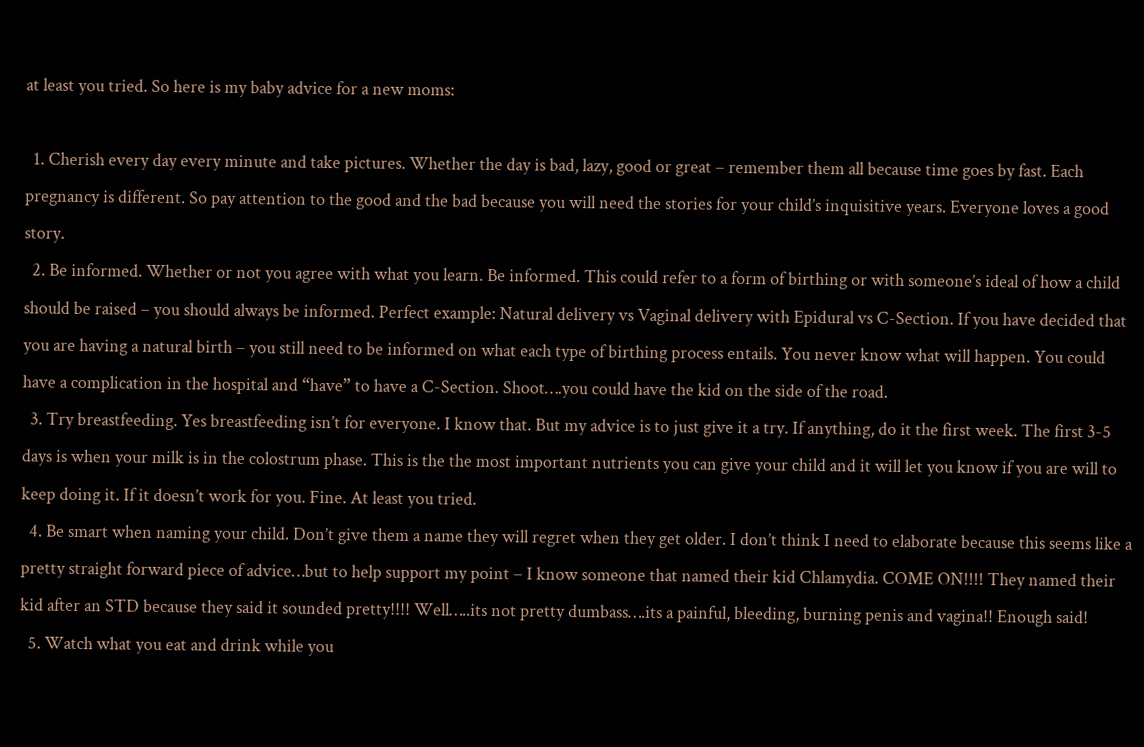at least you tried. So here is my baby advice for a new moms:

  1. Cherish every day every minute and take pictures. Whether the day is bad, lazy, good or great – remember them all because time goes by fast. Each pregnancy is different. So pay attention to the good and the bad because you will need the stories for your child’s inquisitive years. Everyone loves a good story.
  2. Be informed. Whether or not you agree with what you learn. Be informed. This could refer to a form of birthing or with someone’s ideal of how a child should be raised – you should always be informed. Perfect example: Natural delivery vs Vaginal delivery with Epidural vs C-Section. If you have decided that you are having a natural birth – you still need to be informed on what each type of birthing process entails. You never know what will happen. You could have a complication in the hospital and “have” to have a C-Section. Shoot….you could have the kid on the side of the road.
  3. Try breastfeeding. Yes breastfeeding isn’t for everyone. I know that. But my advice is to just give it a try. If anything, do it the first week. The first 3-5 days is when your milk is in the colostrum phase. This is the the most important nutrients you can give your child and it will let you know if you are will to keep doing it. If it doesn’t work for you. Fine. At least you tried.
  4. Be smart when naming your child. Don’t give them a name they will regret when they get older. I don’t think I need to elaborate because this seems like a pretty straight forward piece of advice…but to help support my point – I know someone that named their kid Chlamydia. COME ON!!!! They named their kid after an STD because they said it sounded pretty!!!! Well…..its not pretty dumbass….its a painful, bleeding, burning penis and vagina!! Enough said!
  5. Watch what you eat and drink while you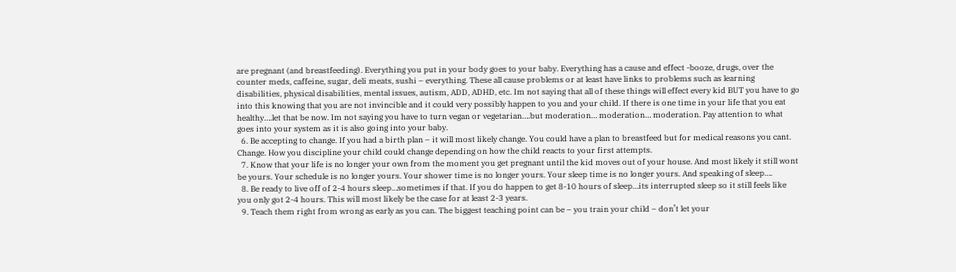are pregnant (and breastfeeding). Everything you put in your body goes to your baby. Everything has a cause and effect -booze, drugs, over the counter meds, caffeine, sugar, deli meats, sushi – everything. These all cause problems or at least have links to problems such as learning disabilities, physical disabilities, mental issues, autism, ADD, ADHD, etc. Im not saying that all of these things will effect every kid BUT you have to go into this knowing that you are not invincible and it could very possibly happen to you and your child. If there is one time in your life that you eat healthy….let that be now. Im not saying you have to turn vegan or vegetarian….but moderation… moderation… moderation. Pay attention to what goes into your system as it is also going into your baby.
  6. Be accepting to change. If you had a birth plan – it will most likely change. You could have a plan to breastfeed but for medical reasons you cant. Change. How you discipline your child could change depending on how the child reacts to your first attempts.
  7. Know that your life is no longer your own from the moment you get pregnant until the kid moves out of your house. And most likely it still wont be yours. Your schedule is no longer yours. Your shower time is no longer yours. Your sleep time is no longer yours. And speaking of sleep….
  8. Be ready to live off of 2-4 hours sleep…sometimes if that. If you do happen to get 8-10 hours of sleep…its interrupted sleep so it still feels like you only got 2-4 hours. This will most likely be the case for at least 2-3 years.
  9. Teach them right from wrong as early as you can. The biggest teaching point can be – you train your child – don’t let your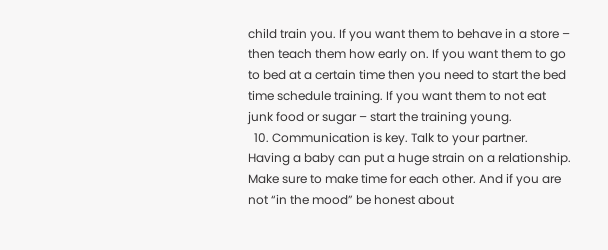child train you. If you want them to behave in a store – then teach them how early on. If you want them to go to bed at a certain time then you need to start the bed time schedule training. If you want them to not eat junk food or sugar – start the training young.
  10. Communication is key. Talk to your partner. Having a baby can put a huge strain on a relationship. Make sure to make time for each other. And if you are not “in the mood” be honest about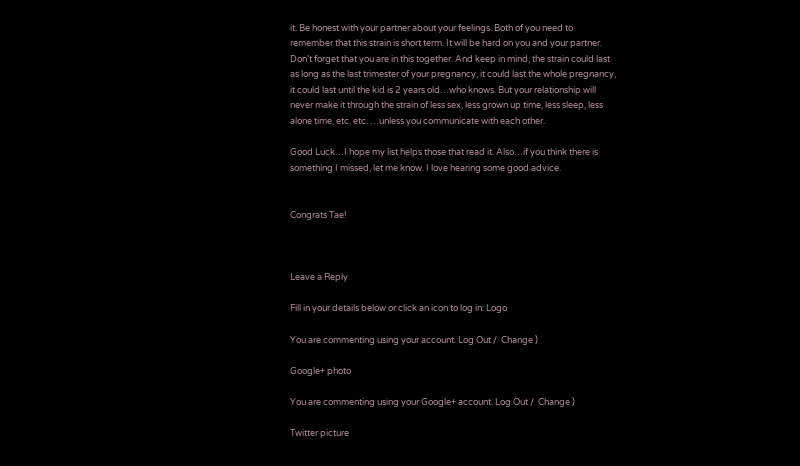it. Be honest with your partner about your feelings. Both of you need to remember that this strain is short term. It will be hard on you and your partner. Don’t forget that you are in this together. And keep in mind, the strain could last as long as the last trimester of your pregnancy, it could last the whole pregnancy, it could last until the kid is 2 years old…who knows. But your relationship will never make it through the strain of less sex, less grown up time, less sleep, less alone time, etc. etc. …unless you communicate with each other.

Good Luck…I hope my list helps those that read it. Also…if you think there is something I missed, let me know. I love hearing some good advice.


Congrats Tae!



Leave a Reply

Fill in your details below or click an icon to log in: Logo

You are commenting using your account. Log Out /  Change )

Google+ photo

You are commenting using your Google+ account. Log Out /  Change )

Twitter picture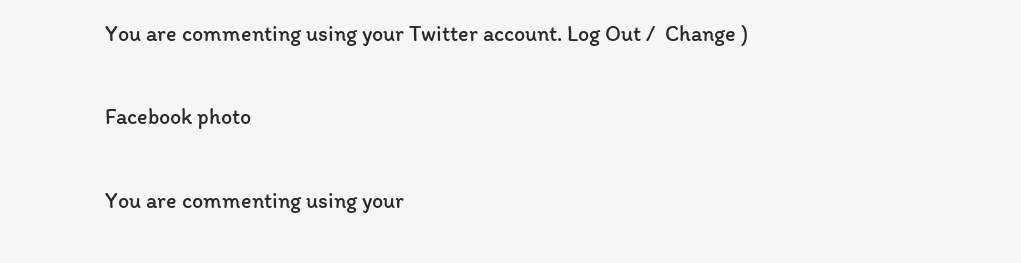You are commenting using your Twitter account. Log Out /  Change )

Facebook photo

You are commenting using your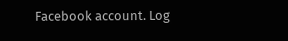Facebook account. Log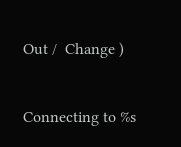Out /  Change )


Connecting to %s